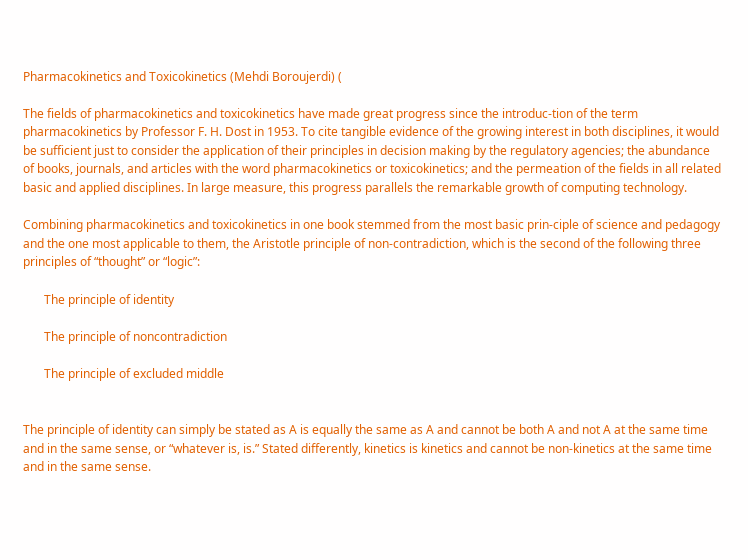Pharmacokinetics and Toxicokinetics (Mehdi Boroujerdi) (

The fields of pharmacokinetics and toxicokinetics have made great progress since the introduc-tion of the term pharmacokinetics by Professor F. H. Dost in 1953. To cite tangible evidence of the growing interest in both disciplines, it would be sufficient just to consider the application of their principles in decision making by the regulatory agencies; the abundance of books, journals, and articles with the word pharmacokinetics or toxicokinetics; and the permeation of the fields in all related basic and applied disciplines. In large measure, this progress parallels the remarkable growth of computing technology.

Combining pharmacokinetics and toxicokinetics in one book stemmed from the most basic prin-ciple of science and pedagogy and the one most applicable to them, the Aristotle principle of non-contradiction, which is the second of the following three principles of “thought” or “logic”:

       The principle of identity

       The principle of noncontradiction

       The principle of excluded middle


The principle of identity can simply be stated as A is equally the same as A and cannot be both A and not A at the same time and in the same sense, or “whatever is, is.” Stated differently, kinetics is kinetics and cannot be non-kinetics at the same time and in the same sense.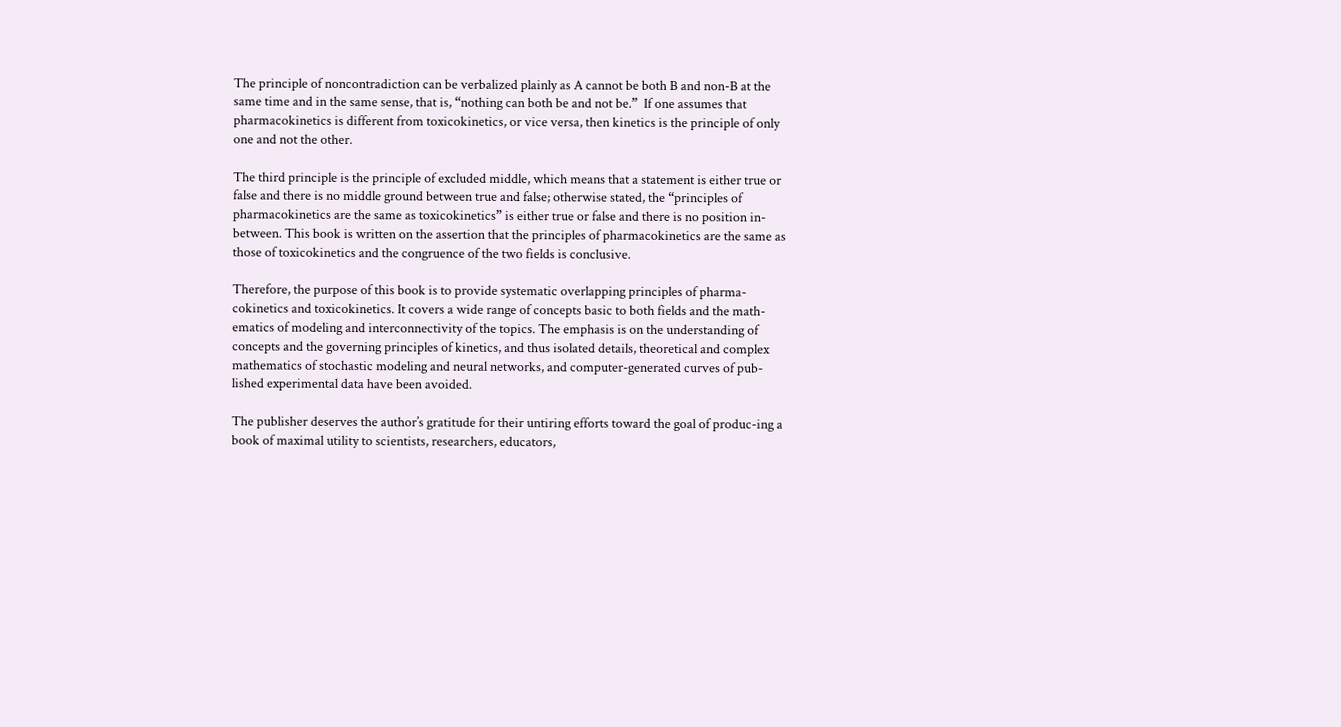The principle of noncontradiction can be verbalized plainly as A cannot be both B and non-B at the same time and in the same sense, that is, “nothing can both be and not be.”  If one assumes that pharmacokinetics is different from toxicokinetics, or vice versa, then kinetics is the principle of only one and not the other.

The third principle is the principle of excluded middle, which means that a statement is either true or false and there is no middle ground between true and false; otherwise stated, the “principles of pharmacokinetics are the same as toxicokinetics” is either true or false and there is no position in-between. This book is written on the assertion that the principles of pharmacokinetics are the same as those of toxicokinetics and the congruence of the two fields is conclusive.

Therefore, the purpose of this book is to provide systematic overlapping principles of pharma-cokinetics and toxicokinetics. It covers a wide range of concepts basic to both fields and the math-ematics of modeling and interconnectivity of the topics. The emphasis is on the understanding of concepts and the governing principles of kinetics, and thus isolated details, theoretical and complex mathematics of stochastic modeling and neural networks, and computer-generated curves of pub-lished experimental data have been avoided.

The publisher deserves the author’s gratitude for their untiring efforts toward the goal of produc-ing a book of maximal utility to scientists, researchers, educators,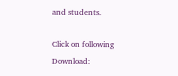and students.

Click on following Download: